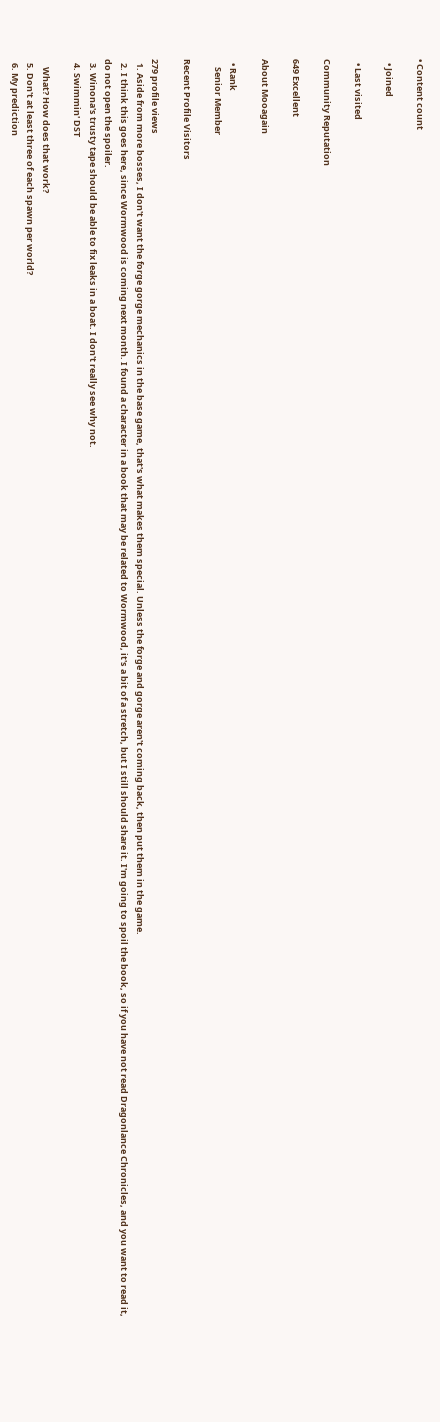• Content count

  • Joined

  • Last visited

Community Reputation

649 Excellent

About Mooagain

  • Rank
    Senior Member

Recent Profile Visitors

279 profile views
  1. Aside from more bosses, I don't want the forge gorge mechanics in the base game, that's what makes them special. Unless the forge and gorge aren't coming back, then put them in the game.
  2. I think this goes here, since Wormwood is coming next month. I found a character in a book that may be related to Wormwood, it's a bit of a stretch, but I still should share it. I'm going to spoil the book, so if you have not read Dragonlance Chronicles, and you want to read it, do not open the spoiler.
  3. Winona's trusty tape should be able to fix leaks in a boat. I don't really see why not.
  4. Swimmin' DST

    What? How does that work?
  5. Don't at least three of each spawn per world?
  6. My prediction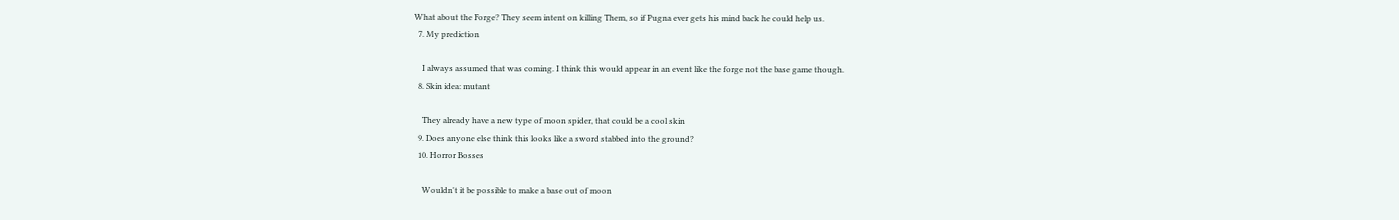What about the Forge? They seem intent on killing Them, so if Pugna ever gets his mind back he could help us.
  7. My prediction

    I always assumed that was coming. I think this would appear in an event like the forge not the base game though.
  8. Skin idea: mutant

    They already have a new type of moon spider, that could be a cool skin
  9. Does anyone else think this looks like a sword stabbed into the ground?
  10. Horror Bosses

    Wouldn't it be possible to make a base out of moon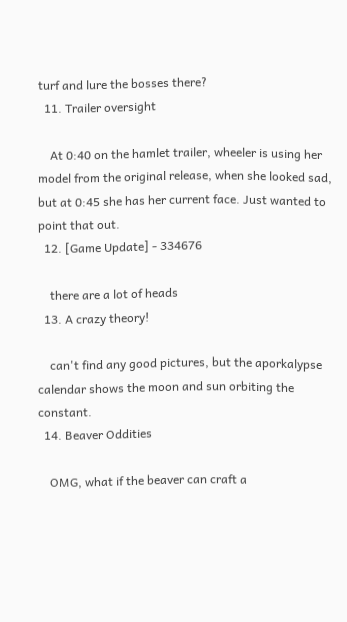turf and lure the bosses there?
  11. Trailer oversight

    At 0:40 on the hamlet trailer, wheeler is using her model from the original release, when she looked sad, but at 0:45 she has her current face. Just wanted to point that out.
  12. [Game Update] - 334676

    there are a lot of heads
  13. A crazy theory!

    can't find any good pictures, but the aporkalypse calendar shows the moon and sun orbiting the constant.
  14. Beaver Oddities

    OMG, what if the beaver can craft a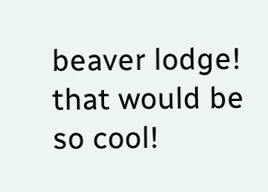beaver lodge! that would be so cool!